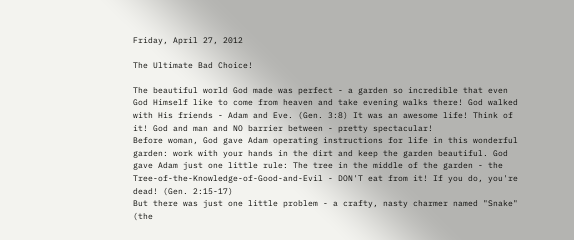Friday, April 27, 2012

The Ultimate Bad Choice!

The beautiful world God made was perfect - a garden so incredible that even God Himself like to come from heaven and take evening walks there! God walked with His friends - Adam and Eve. (Gen. 3:8) It was an awesome life! Think of it! God and man and NO barrier between - pretty spectacular!
Before woman, God gave Adam operating instructions for life in this wonderful garden: work with your hands in the dirt and keep the garden beautiful. God gave Adam just one little rule: The tree in the middle of the garden - the Tree-of-the-Knowledge-of-Good-and-Evil - DON'T eat from it! If you do, you're dead! (Gen. 2:15-17)
But there was just one little problem - a crafty, nasty charmer named "Snake" (the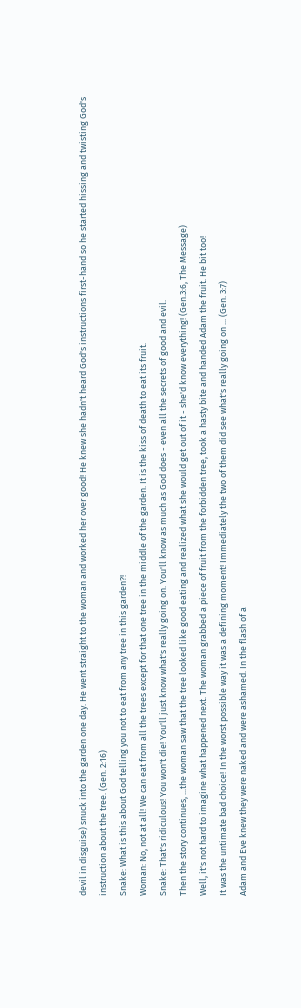devil in disguise) snuck into the garden one day. He went straight to the woman and worked her over good! He knew she hadn't heard God's instructions first-hand so he started hissing and twisting God's instruction about the tree. (Gen. 2:16)
Snake: What is this about God telling you not to eat from any tree in this garden?!
Woman: No, not at all! We can eat from all the trees except for that one tree in the middle of the garden. It is the kiss of death to eat its fruit.
Snake: That's ridiculous! You won't die! You'll just know what's really going on. You'll know as much as God does - even all the secrets of good and evil.
Then the story continues, ...the woman saw that the tree looked like good eating and realized what she would get out of it - she'd know everything! (Gen.3:6, The Message)
Well, it's not hard to imagine what happened next. The woman grabbed a piece of fruit from the forbidden tree, took a hasty bite and handed Adam the fruit. He bit too!
It was the untimate bad choice! In the worst possible way it was a defining moment! Immediately the two of them did see what's really going on ... (Gen. 3:7)
Adam and Eve knew they were naked and were ashamed. In the flash of a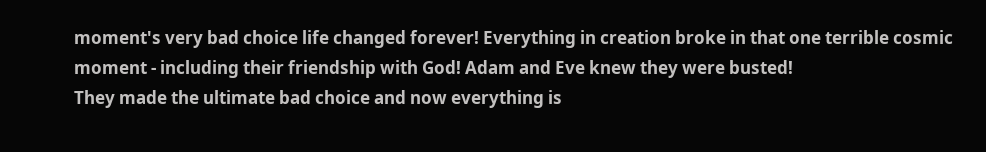moment's very bad choice life changed forever! Everything in creation broke in that one terrible cosmic moment - including their friendship with God! Adam and Eve knew they were busted!
They made the ultimate bad choice and now everything is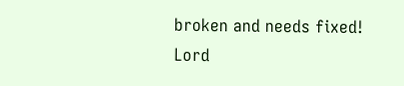broken and needs fixed!
Lord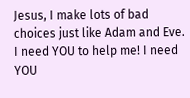Jesus, I make lots of bad choices just like Adam and Eve. I need YOU to help me! I need YOU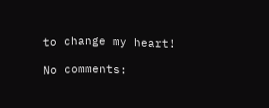to change my heart!

No comments: